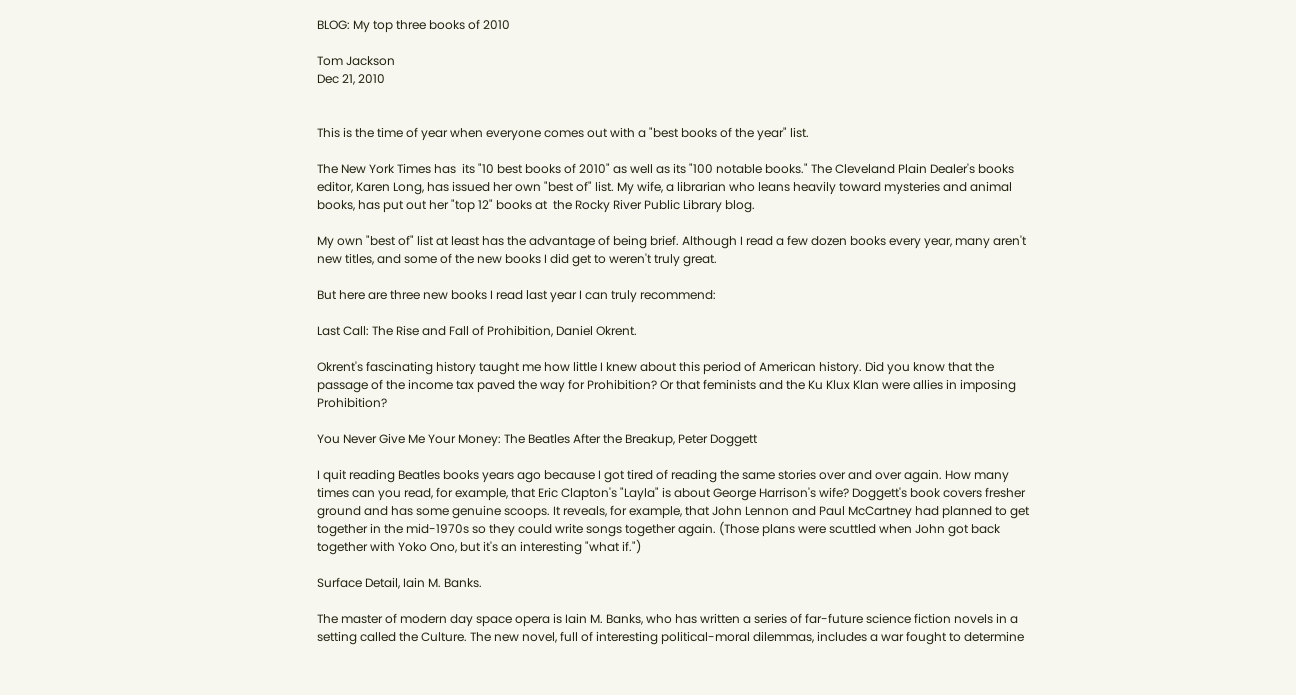BLOG: My top three books of 2010

Tom Jackson
Dec 21, 2010


This is the time of year when everyone comes out with a "best books of the year" list.

The New York Times has  its "10 best books of 2010" as well as its "100 notable books." The Cleveland Plain Dealer's books editor, Karen Long, has issued her own "best of" list. My wife, a librarian who leans heavily toward mysteries and animal books, has put out her "top 12" books at  the Rocky River Public Library blog.

My own "best of" list at least has the advantage of being brief. Although I read a few dozen books every year, many aren't new titles, and some of the new books I did get to weren't truly great.

But here are three new books I read last year I can truly recommend:

Last Call: The Rise and Fall of Prohibition, Daniel Okrent.

Okrent's fascinating history taught me how little I knew about this period of American history. Did you know that the passage of the income tax paved the way for Prohibition? Or that feminists and the Ku Klux Klan were allies in imposing Prohibition?

You Never Give Me Your Money: The Beatles After the Breakup, Peter Doggett

I quit reading Beatles books years ago because I got tired of reading the same stories over and over again. How many times can you read, for example, that Eric Clapton's "Layla" is about George Harrison's wife? Doggett's book covers fresher ground and has some genuine scoops. It reveals, for example, that John Lennon and Paul McCartney had planned to get together in the mid-1970s so they could write songs together again. (Those plans were scuttled when John got back together with Yoko Ono, but it's an interesting "what if.")

Surface Detail, Iain M. Banks.

The master of modern day space opera is Iain M. Banks, who has written a series of far-future science fiction novels in a setting called the Culture. The new novel, full of interesting political-moral dilemmas, includes a war fought to determine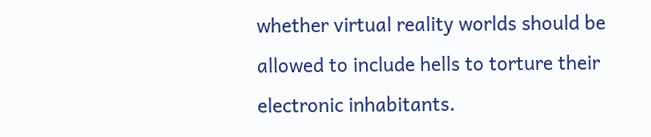whether virtual reality worlds should be allowed to include hells to torture their electronic inhabitants.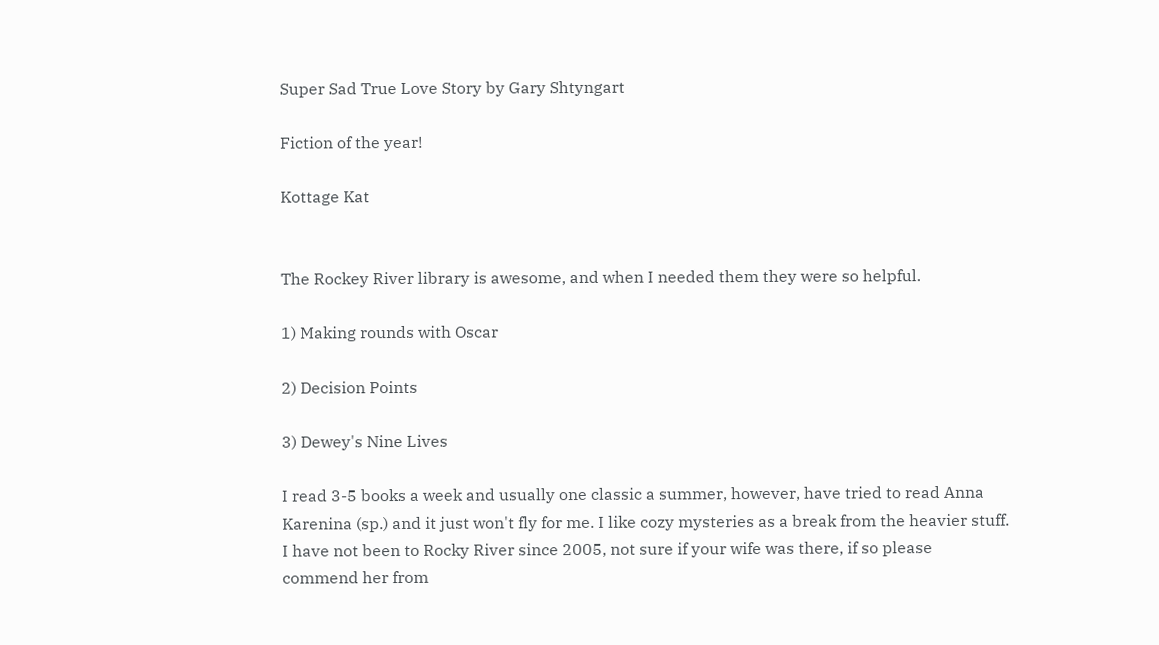Super Sad True Love Story by Gary Shtyngart

Fiction of the year!

Kottage Kat


The Rockey River library is awesome, and when I needed them they were so helpful.

1) Making rounds with Oscar

2) Decision Points

3) Dewey's Nine Lives

I read 3-5 books a week and usually one classic a summer, however, have tried to read Anna Karenina (sp.) and it just won't fly for me. I like cozy mysteries as a break from the heavier stuff. I have not been to Rocky River since 2005, not sure if your wife was there, if so please commend her from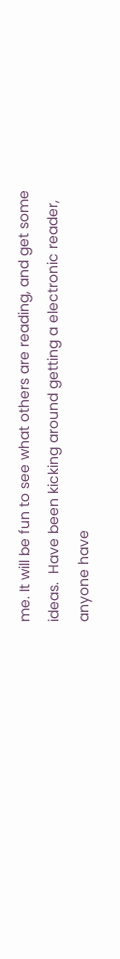me. It will be fun to see what others are reading, and get some ideas.  Have been kicking around getting a electronic reader, anyone have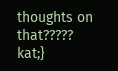thoughts on that?????        kat;}